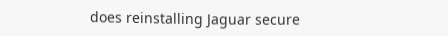does reinstalling Jaguar secure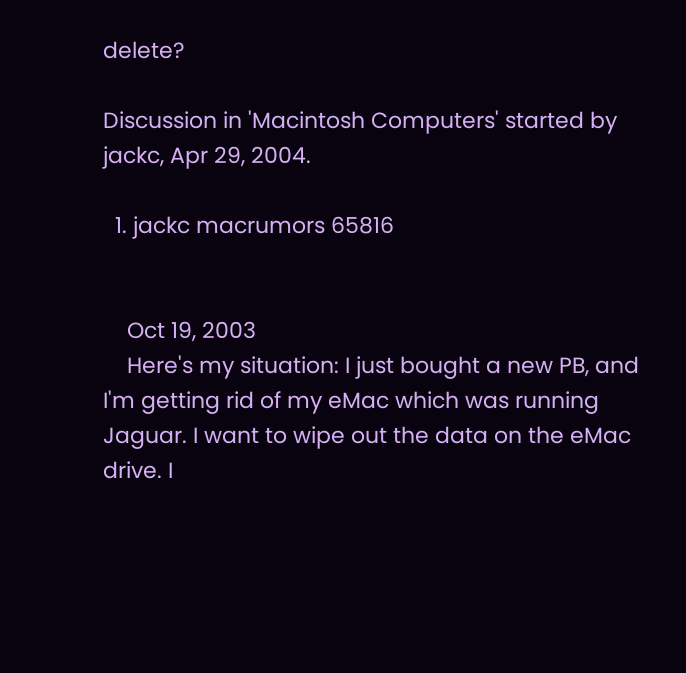delete?

Discussion in 'Macintosh Computers' started by jackc, Apr 29, 2004.

  1. jackc macrumors 65816


    Oct 19, 2003
    Here's my situation: I just bought a new PB, and I'm getting rid of my eMac which was running Jaguar. I want to wipe out the data on the eMac drive. I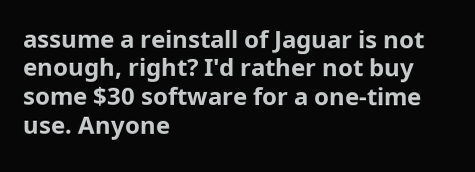assume a reinstall of Jaguar is not enough, right? I'd rather not buy some $30 software for a one-time use. Anyone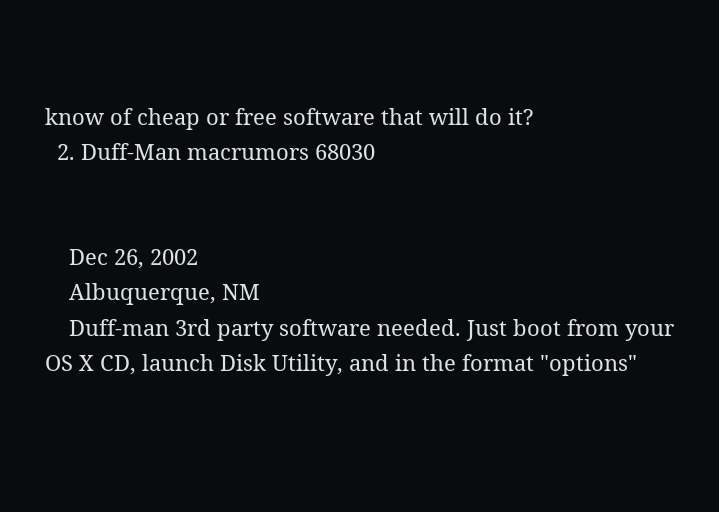know of cheap or free software that will do it?
  2. Duff-Man macrumors 68030


    Dec 26, 2002
    Albuquerque, NM
    Duff-man 3rd party software needed. Just boot from your OS X CD, launch Disk Utility, and in the format "options"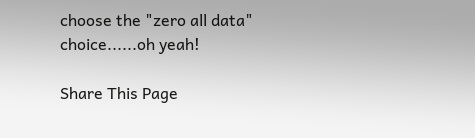choose the "zero all data" choice......oh yeah!

Share This Page